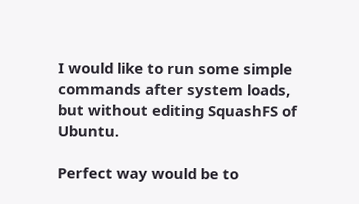I would like to run some simple commands after system loads, but without editing SquashFS of Ubuntu.

Perfect way would be to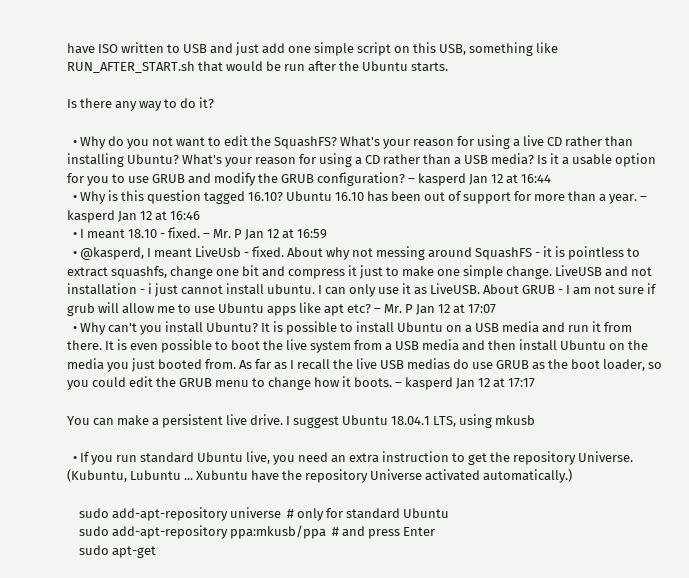have ISO written to USB and just add one simple script on this USB, something like RUN_AFTER_START.sh that would be run after the Ubuntu starts.

Is there any way to do it?

  • Why do you not want to edit the SquashFS? What's your reason for using a live CD rather than installing Ubuntu? What's your reason for using a CD rather than a USB media? Is it a usable option for you to use GRUB and modify the GRUB configuration? – kasperd Jan 12 at 16:44
  • Why is this question tagged 16.10? Ubuntu 16.10 has been out of support for more than a year. – kasperd Jan 12 at 16:46
  • I meant 18.10 - fixed. – Mr. P Jan 12 at 16:59
  • @kasperd, I meant LiveUsb - fixed. About why not messing around SquashFS - it is pointless to extract squashfs, change one bit and compress it just to make one simple change. LiveUSB and not installation - i just cannot install ubuntu. I can only use it as LiveUSB. About GRUB - I am not sure if grub will allow me to use Ubuntu apps like apt etc? – Mr. P Jan 12 at 17:07
  • Why can't you install Ubuntu? It is possible to install Ubuntu on a USB media and run it from there. It is even possible to boot the live system from a USB media and then install Ubuntu on the media you just booted from. As far as I recall the live USB medias do use GRUB as the boot loader, so you could edit the GRUB menu to change how it boots. – kasperd Jan 12 at 17:17

You can make a persistent live drive. I suggest Ubuntu 18.04.1 LTS, using mkusb

  • If you run standard Ubuntu live, you need an extra instruction to get the repository Universe. (Kubuntu, Lubuntu ... Xubuntu have the repository Universe activated automatically.)

    sudo add-apt-repository universe  # only for standard Ubuntu
    sudo add-apt-repository ppa:mkusb/ppa  # and press Enter
    sudo apt-get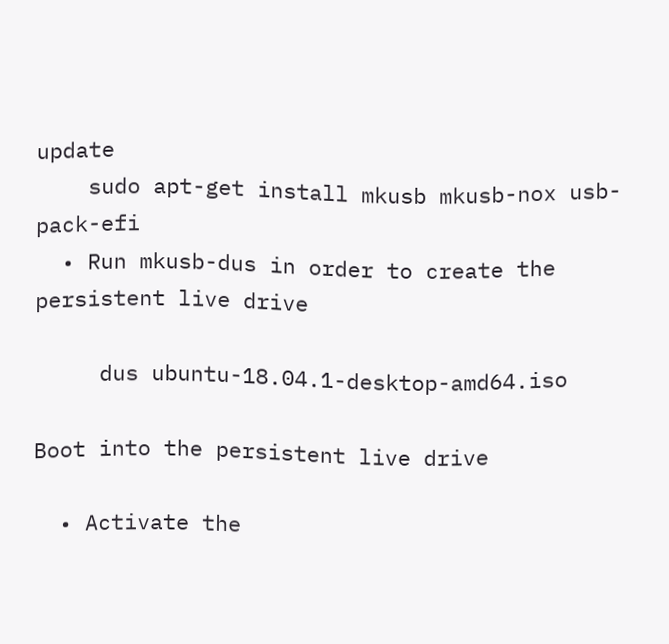update
    sudo apt-get install mkusb mkusb-nox usb-pack-efi
  • Run mkusb-dus in order to create the persistent live drive

     dus ubuntu-18.04.1-desktop-amd64.iso

Boot into the persistent live drive

  • Activate the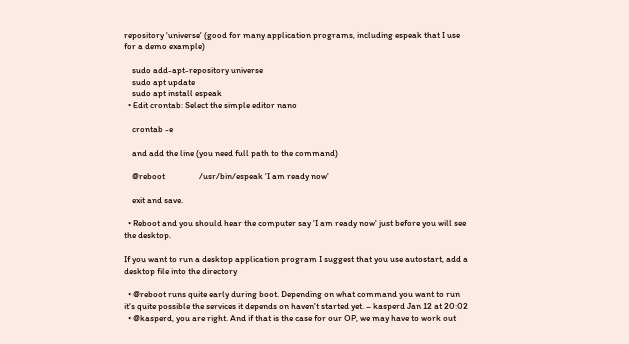repository 'universe' (good for many application programs, including espeak that I use for a demo example)

    sudo add-apt-repository universe
    sudo apt update
    sudo apt install espeak
  • Edit crontab: Select the simple editor nano

    crontab -e

    and add the line (you need full path to the command)

    @reboot                 /usr/bin/espeak 'I am ready now'

    exit and save.

  • Reboot and you should hear the computer say 'I am ready now' just before you will see the desktop.

If you want to run a desktop application program I suggest that you use autostart, add a desktop file into the directory

  • @reboot runs quite early during boot. Depending on what command you want to run it's quite possible the services it depends on haven't started yet. – kasperd Jan 12 at 20:02
  • @kasperd, you are right. And if that is the case for our OP, we may have to work out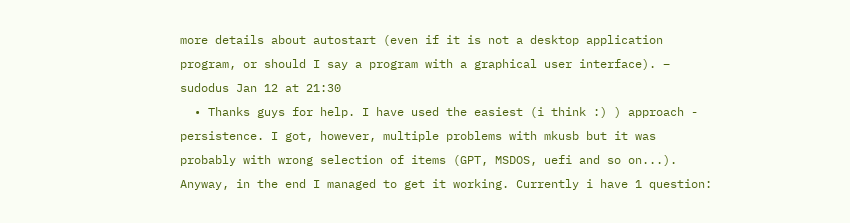more details about autostart (even if it is not a desktop application program, or should I say a program with a graphical user interface). – sudodus Jan 12 at 21:30
  • Thanks guys for help. I have used the easiest (i think :) ) approach - persistence. I got, however, multiple problems with mkusb but it was probably with wrong selection of items (GPT, MSDOS, uefi and so on...). Anyway, in the end I managed to get it working. Currently i have 1 question: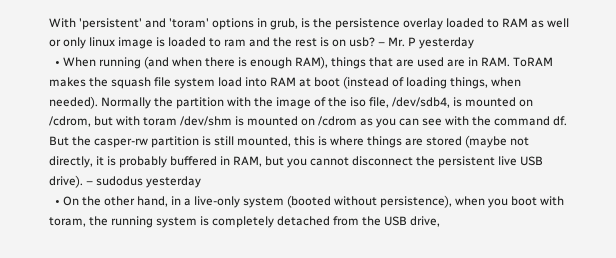With 'persistent' and 'toram' options in grub, is the persistence overlay loaded to RAM as well or only linux image is loaded to ram and the rest is on usb? – Mr. P yesterday
  • When running (and when there is enough RAM), things that are used are in RAM. ToRAM makes the squash file system load into RAM at boot (instead of loading things, when needed). Normally the partition with the image of the iso file, /dev/sdb4, is mounted on /cdrom, but with toram /dev/shm is mounted on /cdrom as you can see with the command df. But the casper-rw partition is still mounted, this is where things are stored (maybe not directly, it is probably buffered in RAM, but you cannot disconnect the persistent live USB drive). – sudodus yesterday
  • On the other hand, in a live-only system (booted without persistence), when you boot with toram, the running system is completely detached from the USB drive,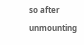so after unmounting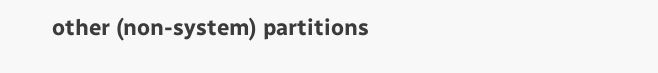other (non-system) partitions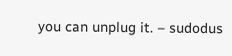you can unplug it. – sudodus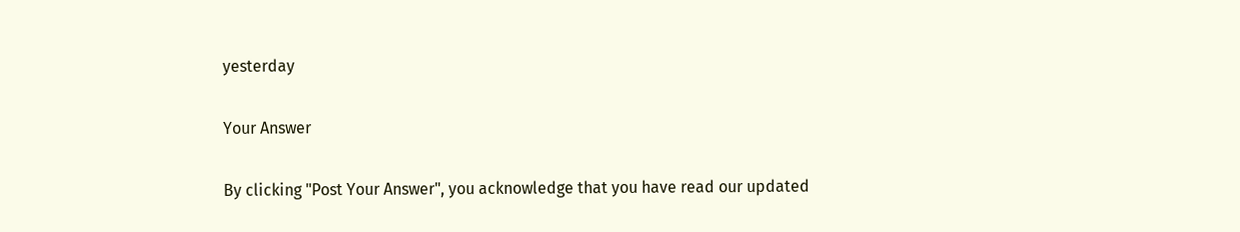yesterday

Your Answer

By clicking "Post Your Answer", you acknowledge that you have read our updated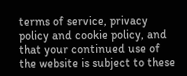terms of service, privacy policy and cookie policy, and that your continued use of the website is subject to these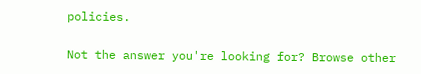policies.

Not the answer you're looking for? Browse other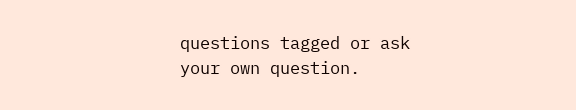questions tagged or ask your own question.